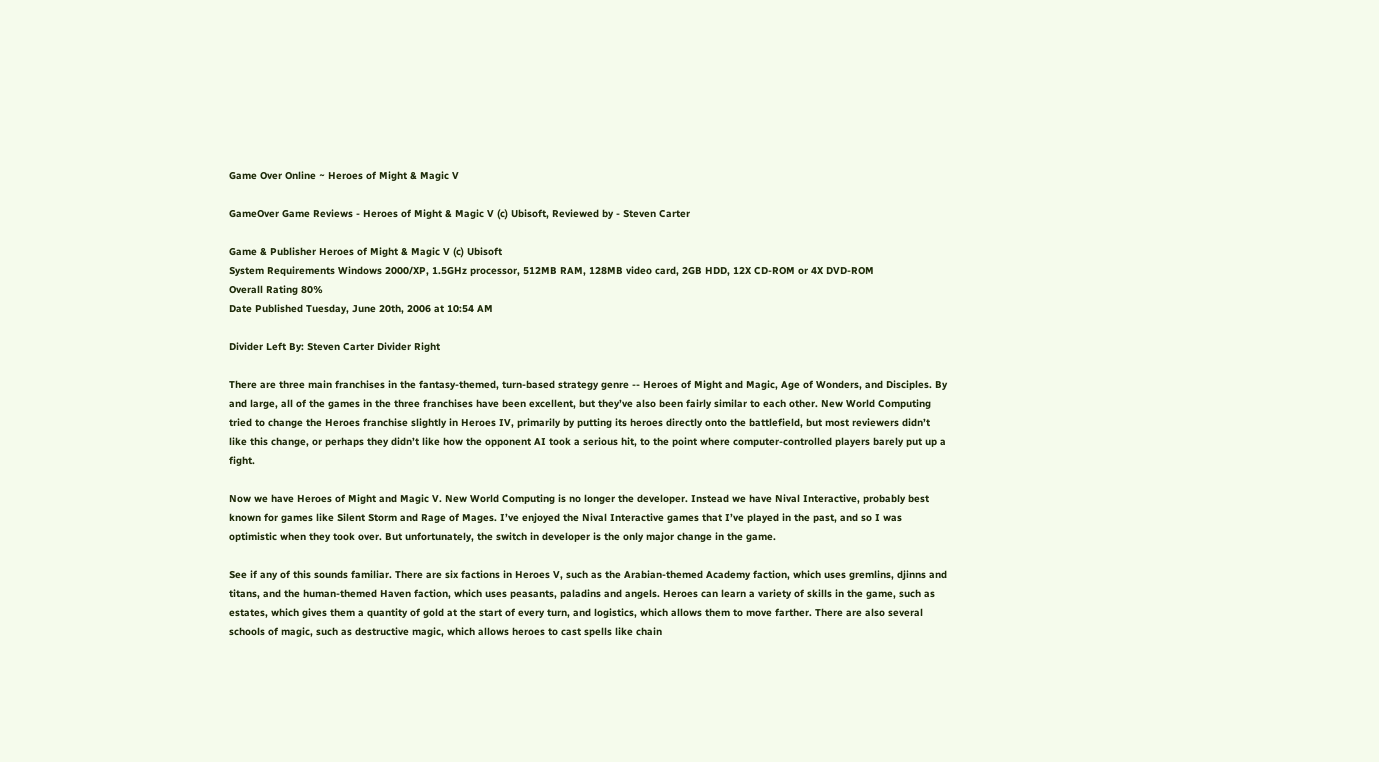Game Over Online ~ Heroes of Might & Magic V

GameOver Game Reviews - Heroes of Might & Magic V (c) Ubisoft, Reviewed by - Steven Carter

Game & Publisher Heroes of Might & Magic V (c) Ubisoft
System Requirements Windows 2000/XP, 1.5GHz processor, 512MB RAM, 128MB video card, 2GB HDD, 12X CD-ROM or 4X DVD-ROM
Overall Rating 80%
Date Published Tuesday, June 20th, 2006 at 10:54 AM

Divider Left By: Steven Carter Divider Right

There are three main franchises in the fantasy-themed, turn-based strategy genre -- Heroes of Might and Magic, Age of Wonders, and Disciples. By and large, all of the games in the three franchises have been excellent, but they’ve also been fairly similar to each other. New World Computing tried to change the Heroes franchise slightly in Heroes IV, primarily by putting its heroes directly onto the battlefield, but most reviewers didn’t like this change, or perhaps they didn’t like how the opponent AI took a serious hit, to the point where computer-controlled players barely put up a fight.

Now we have Heroes of Might and Magic V. New World Computing is no longer the developer. Instead we have Nival Interactive, probably best known for games like Silent Storm and Rage of Mages. I’ve enjoyed the Nival Interactive games that I’ve played in the past, and so I was optimistic when they took over. But unfortunately, the switch in developer is the only major change in the game.

See if any of this sounds familiar. There are six factions in Heroes V, such as the Arabian-themed Academy faction, which uses gremlins, djinns and titans, and the human-themed Haven faction, which uses peasants, paladins and angels. Heroes can learn a variety of skills in the game, such as estates, which gives them a quantity of gold at the start of every turn, and logistics, which allows them to move farther. There are also several schools of magic, such as destructive magic, which allows heroes to cast spells like chain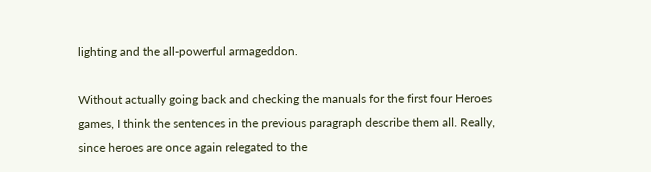lighting and the all-powerful armageddon.

Without actually going back and checking the manuals for the first four Heroes games, I think the sentences in the previous paragraph describe them all. Really, since heroes are once again relegated to the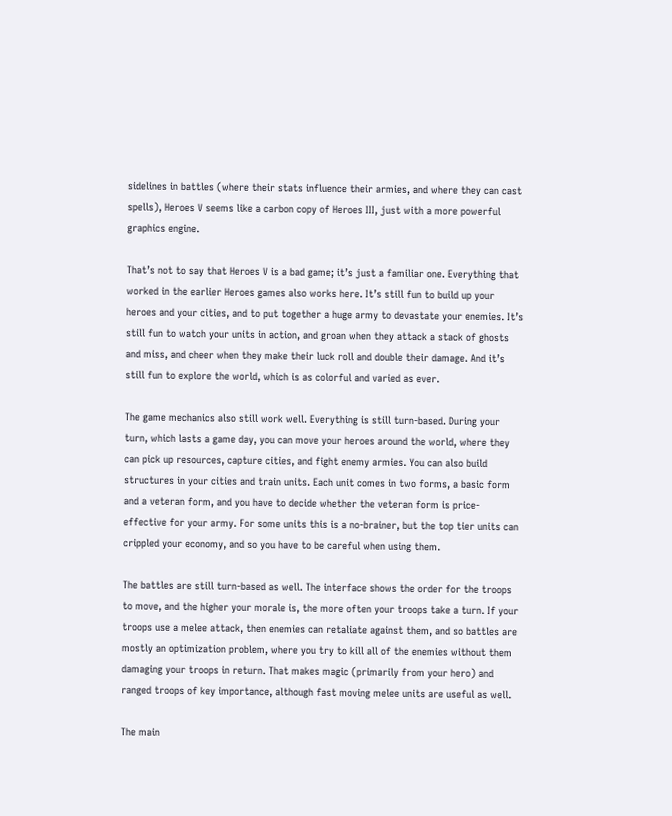sidelines in battles (where their stats influence their armies, and where they can cast spells), Heroes V seems like a carbon copy of Heroes III, just with a more powerful graphics engine.

That’s not to say that Heroes V is a bad game; it’s just a familiar one. Everything that worked in the earlier Heroes games also works here. It’s still fun to build up your heroes and your cities, and to put together a huge army to devastate your enemies. It’s still fun to watch your units in action, and groan when they attack a stack of ghosts and miss, and cheer when they make their luck roll and double their damage. And it’s still fun to explore the world, which is as colorful and varied as ever.

The game mechanics also still work well. Everything is still turn-based. During your turn, which lasts a game day, you can move your heroes around the world, where they can pick up resources, capture cities, and fight enemy armies. You can also build structures in your cities and train units. Each unit comes in two forms, a basic form and a veteran form, and you have to decide whether the veteran form is price-effective for your army. For some units this is a no-brainer, but the top tier units can crippled your economy, and so you have to be careful when using them.

The battles are still turn-based as well. The interface shows the order for the troops to move, and the higher your morale is, the more often your troops take a turn. If your troops use a melee attack, then enemies can retaliate against them, and so battles are mostly an optimization problem, where you try to kill all of the enemies without them damaging your troops in return. That makes magic (primarily from your hero) and ranged troops of key importance, although fast moving melee units are useful as well.

The main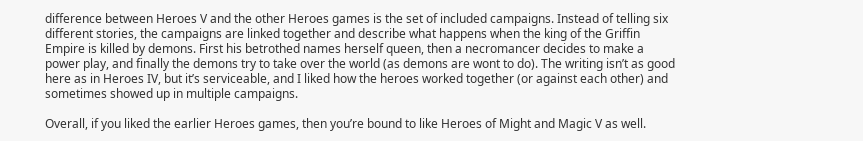difference between Heroes V and the other Heroes games is the set of included campaigns. Instead of telling six different stories, the campaigns are linked together and describe what happens when the king of the Griffin Empire is killed by demons. First his betrothed names herself queen, then a necromancer decides to make a power play, and finally the demons try to take over the world (as demons are wont to do). The writing isn’t as good here as in Heroes IV, but it’s serviceable, and I liked how the heroes worked together (or against each other) and sometimes showed up in multiple campaigns.

Overall, if you liked the earlier Heroes games, then you’re bound to like Heroes of Might and Magic V as well.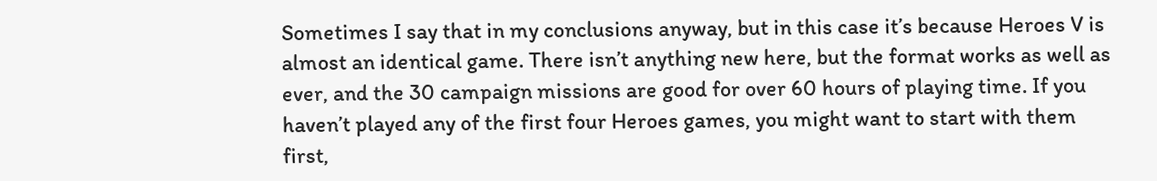Sometimes I say that in my conclusions anyway, but in this case it’s because Heroes V is almost an identical game. There isn’t anything new here, but the format works as well as ever, and the 30 campaign missions are good for over 60 hours of playing time. If you haven’t played any of the first four Heroes games, you might want to start with them first,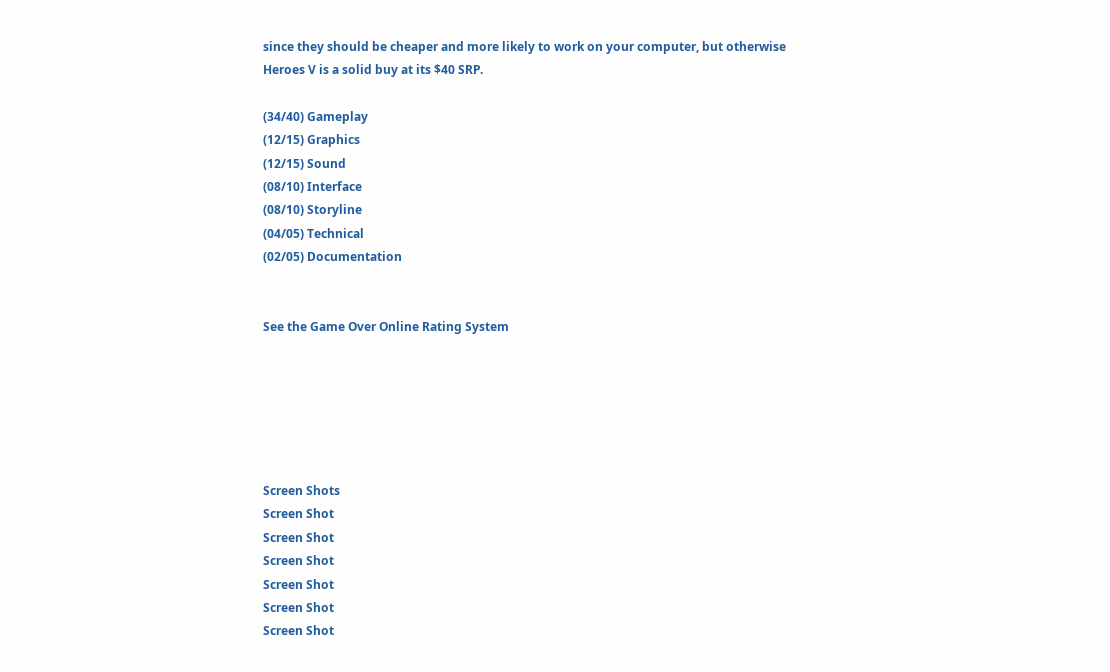since they should be cheaper and more likely to work on your computer, but otherwise Heroes V is a solid buy at its $40 SRP.

(34/40) Gameplay
(12/15) Graphics
(12/15) Sound
(08/10) Interface
(08/10) Storyline
(04/05) Technical
(02/05) Documentation


See the Game Over Online Rating System






Screen Shots
Screen Shot
Screen Shot
Screen Shot
Screen Shot
Screen Shot
Screen Shot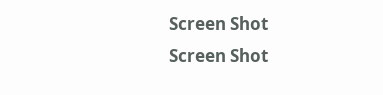Screen Shot
Screen Shot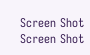Screen Shot
Screen Shot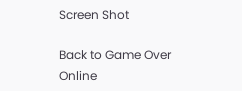Screen Shot

Back to Game Over Online